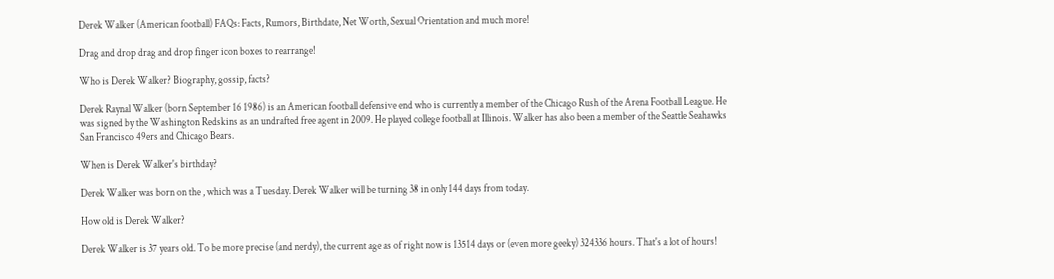Derek Walker (American football) FAQs: Facts, Rumors, Birthdate, Net Worth, Sexual Orientation and much more!

Drag and drop drag and drop finger icon boxes to rearrange!

Who is Derek Walker? Biography, gossip, facts?

Derek Raynal Walker (born September 16 1986) is an American football defensive end who is currently a member of the Chicago Rush of the Arena Football League. He was signed by the Washington Redskins as an undrafted free agent in 2009. He played college football at Illinois. Walker has also been a member of the Seattle Seahawks San Francisco 49ers and Chicago Bears.

When is Derek Walker's birthday?

Derek Walker was born on the , which was a Tuesday. Derek Walker will be turning 38 in only 144 days from today.

How old is Derek Walker?

Derek Walker is 37 years old. To be more precise (and nerdy), the current age as of right now is 13514 days or (even more geeky) 324336 hours. That's a lot of hours!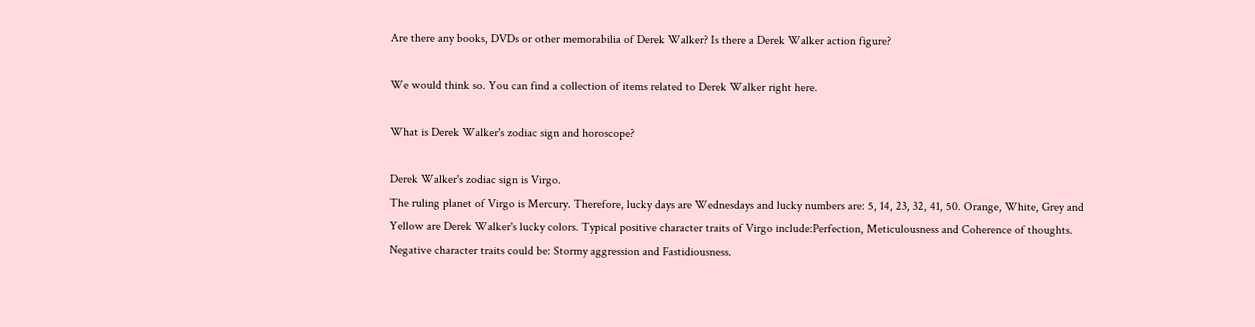Are there any books, DVDs or other memorabilia of Derek Walker? Is there a Derek Walker action figure?

We would think so. You can find a collection of items related to Derek Walker right here.

What is Derek Walker's zodiac sign and horoscope?

Derek Walker's zodiac sign is Virgo.
The ruling planet of Virgo is Mercury. Therefore, lucky days are Wednesdays and lucky numbers are: 5, 14, 23, 32, 41, 50. Orange, White, Grey and Yellow are Derek Walker's lucky colors. Typical positive character traits of Virgo include:Perfection, Meticulousness and Coherence of thoughts. Negative character traits could be: Stormy aggression and Fastidiousness.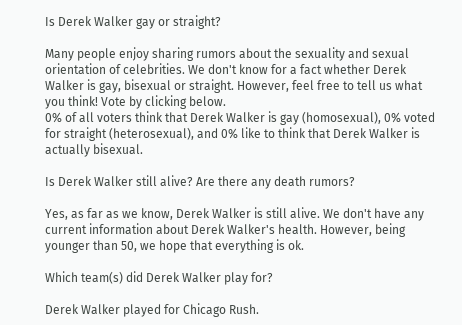Is Derek Walker gay or straight?

Many people enjoy sharing rumors about the sexuality and sexual orientation of celebrities. We don't know for a fact whether Derek Walker is gay, bisexual or straight. However, feel free to tell us what you think! Vote by clicking below.
0% of all voters think that Derek Walker is gay (homosexual), 0% voted for straight (heterosexual), and 0% like to think that Derek Walker is actually bisexual.

Is Derek Walker still alive? Are there any death rumors?

Yes, as far as we know, Derek Walker is still alive. We don't have any current information about Derek Walker's health. However, being younger than 50, we hope that everything is ok.

Which team(s) did Derek Walker play for?

Derek Walker played for Chicago Rush.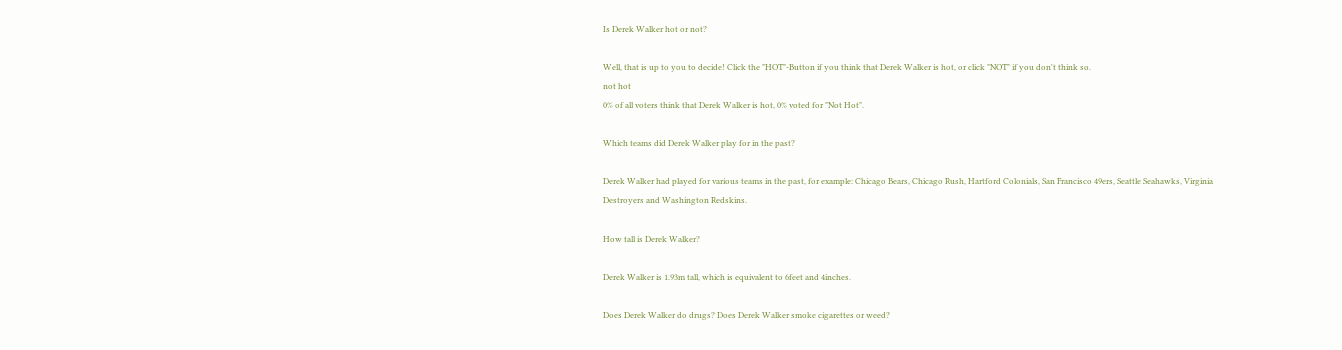Is Derek Walker hot or not?

Well, that is up to you to decide! Click the "HOT"-Button if you think that Derek Walker is hot, or click "NOT" if you don't think so.
not hot
0% of all voters think that Derek Walker is hot, 0% voted for "Not Hot".

Which teams did Derek Walker play for in the past?

Derek Walker had played for various teams in the past, for example: Chicago Bears, Chicago Rush, Hartford Colonials, San Francisco 49ers, Seattle Seahawks, Virginia Destroyers and Washington Redskins.

How tall is Derek Walker?

Derek Walker is 1.93m tall, which is equivalent to 6feet and 4inches.

Does Derek Walker do drugs? Does Derek Walker smoke cigarettes or weed?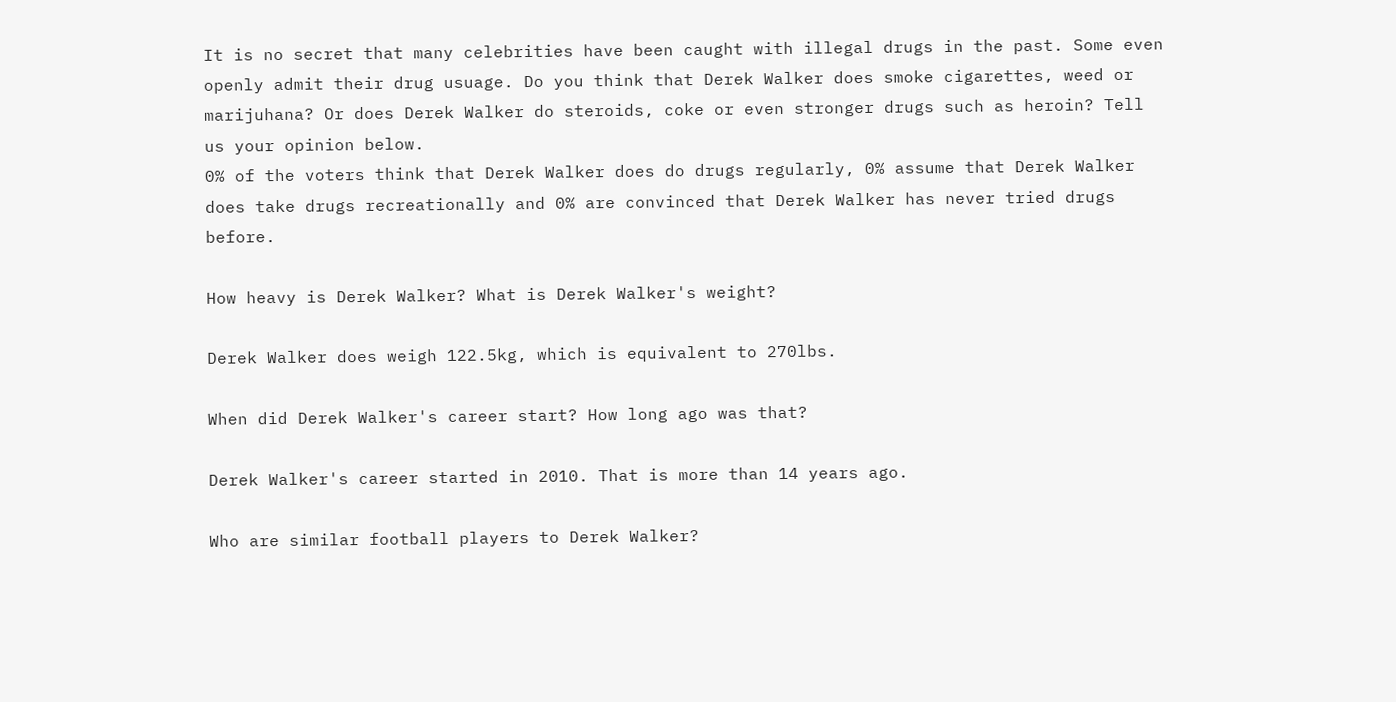It is no secret that many celebrities have been caught with illegal drugs in the past. Some even openly admit their drug usuage. Do you think that Derek Walker does smoke cigarettes, weed or marijuhana? Or does Derek Walker do steroids, coke or even stronger drugs such as heroin? Tell us your opinion below.
0% of the voters think that Derek Walker does do drugs regularly, 0% assume that Derek Walker does take drugs recreationally and 0% are convinced that Derek Walker has never tried drugs before.

How heavy is Derek Walker? What is Derek Walker's weight?

Derek Walker does weigh 122.5kg, which is equivalent to 270lbs.

When did Derek Walker's career start? How long ago was that?

Derek Walker's career started in 2010. That is more than 14 years ago.

Who are similar football players to Derek Walker?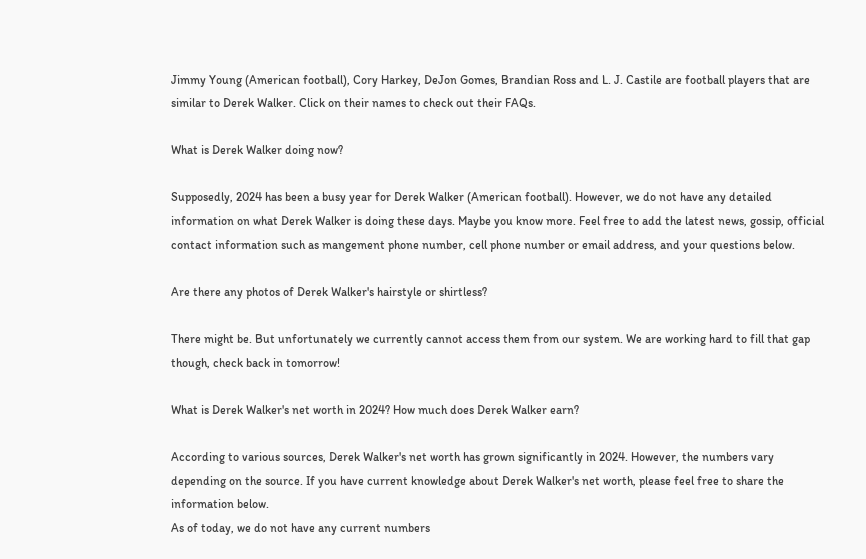Jimmy Young (American football), Cory Harkey, DeJon Gomes, Brandian Ross and L. J. Castile are football players that are similar to Derek Walker. Click on their names to check out their FAQs.

What is Derek Walker doing now?

Supposedly, 2024 has been a busy year for Derek Walker (American football). However, we do not have any detailed information on what Derek Walker is doing these days. Maybe you know more. Feel free to add the latest news, gossip, official contact information such as mangement phone number, cell phone number or email address, and your questions below.

Are there any photos of Derek Walker's hairstyle or shirtless?

There might be. But unfortunately we currently cannot access them from our system. We are working hard to fill that gap though, check back in tomorrow!

What is Derek Walker's net worth in 2024? How much does Derek Walker earn?

According to various sources, Derek Walker's net worth has grown significantly in 2024. However, the numbers vary depending on the source. If you have current knowledge about Derek Walker's net worth, please feel free to share the information below.
As of today, we do not have any current numbers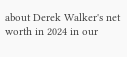about Derek Walker's net worth in 2024 in our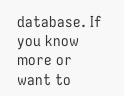database. If you know more or want to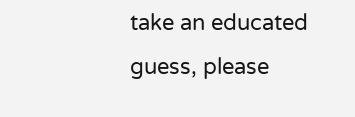take an educated guess, please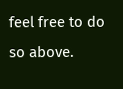feel free to do so above.